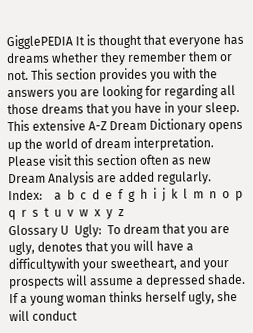GigglePEDIA It is thought that everyone has dreams whether they remember them or not. This section provides you with the answers you are looking for regarding all those dreams that you have in your sleep. This extensive A-Z Dream Dictionary opens up the world of dream interpretation. Please visit this section often as new Dream Analysis are added regularly.
Index:    a  b  c  d  e  f  g  h  i  j  k  l  m  n  o  p  q  r  s  t  u  v  w  x  y  z
Glossary U  Ugly:  To dream that you are ugly, denotes that you will have a difficultywith your sweetheart, and your prospects will assume a depressed shade.
If a young woman thinks herself ugly, she will conduct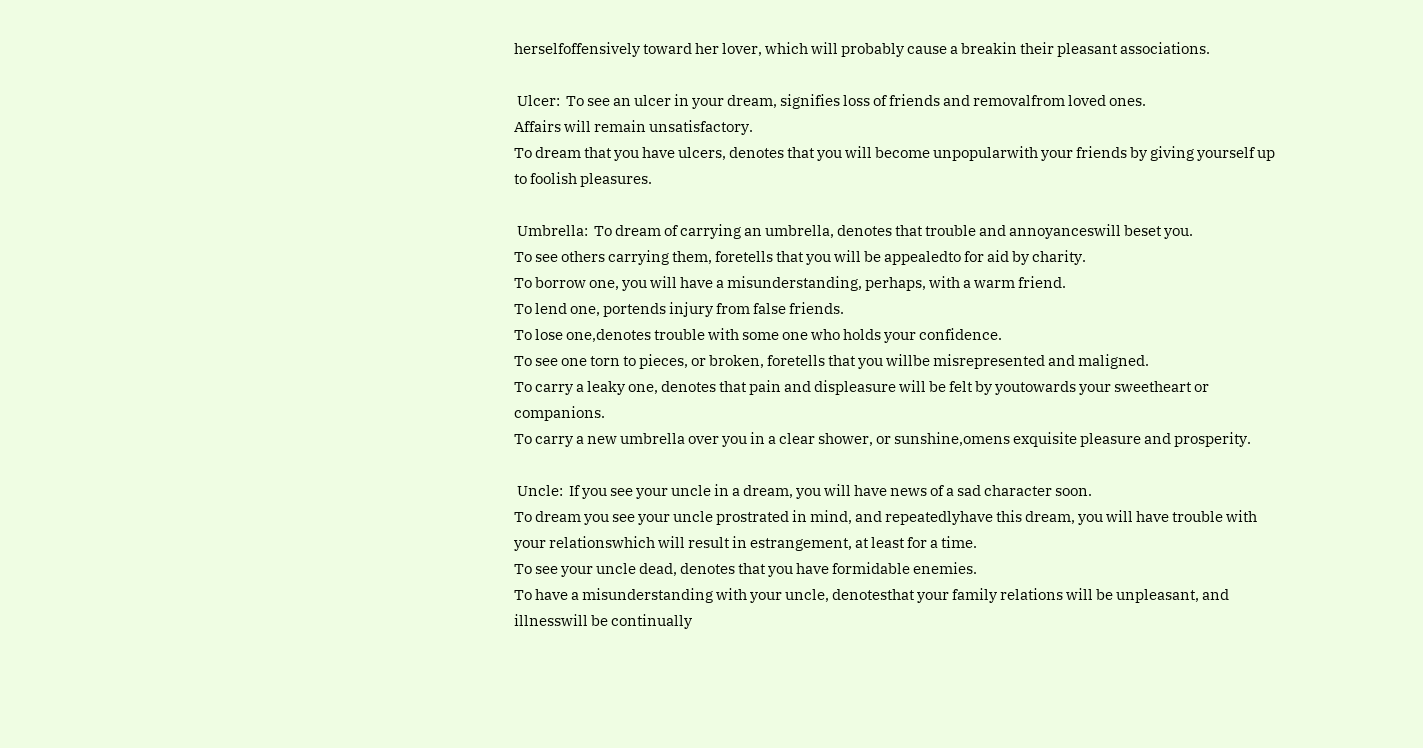herselfoffensively toward her lover, which will probably cause a breakin their pleasant associations.

 Ulcer:  To see an ulcer in your dream, signifies loss of friends and removalfrom loved ones.
Affairs will remain unsatisfactory.
To dream that you have ulcers, denotes that you will become unpopularwith your friends by giving yourself up to foolish pleasures.

 Umbrella:  To dream of carrying an umbrella, denotes that trouble and annoyanceswill beset you.
To see others carrying them, foretells that you will be appealedto for aid by charity.
To borrow one, you will have a misunderstanding, perhaps, with a warm friend.
To lend one, portends injury from false friends.
To lose one,denotes trouble with some one who holds your confidence.
To see one torn to pieces, or broken, foretells that you willbe misrepresented and maligned.
To carry a leaky one, denotes that pain and displeasure will be felt by youtowards your sweetheart or companions.
To carry a new umbrella over you in a clear shower, or sunshine,omens exquisite pleasure and prosperity.

 Uncle:  If you see your uncle in a dream, you will have news of a sad character soon.
To dream you see your uncle prostrated in mind, and repeatedlyhave this dream, you will have trouble with your relationswhich will result in estrangement, at least for a time.
To see your uncle dead, denotes that you have formidable enemies.
To have a misunderstanding with your uncle, denotesthat your family relations will be unpleasant, and illnesswill be continually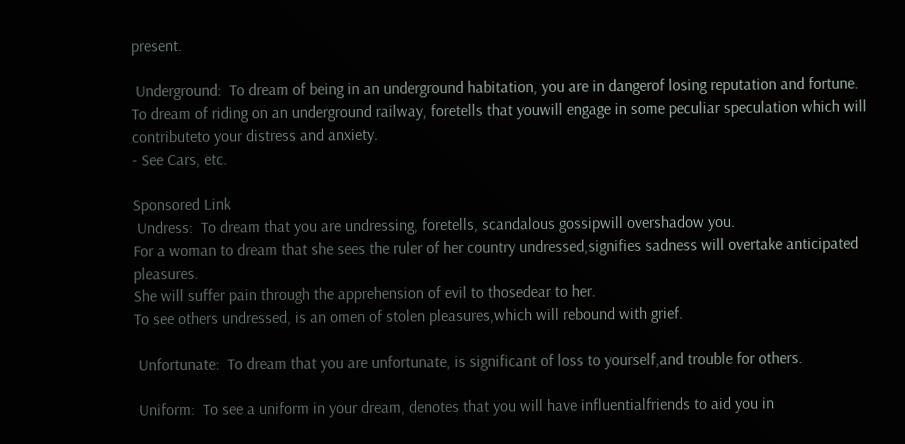present.

 Underground:  To dream of being in an underground habitation, you are in dangerof losing reputation and fortune.
To dream of riding on an underground railway, foretells that youwill engage in some peculiar speculation which will contributeto your distress and anxiety.
- See Cars, etc.

Sponsored Link
 Undress:  To dream that you are undressing, foretells, scandalous gossipwill overshadow you.
For a woman to dream that she sees the ruler of her country undressed,signifies sadness will overtake anticipated pleasures.
She will suffer pain through the apprehension of evil to thosedear to her.
To see others undressed, is an omen of stolen pleasures,which will rebound with grief.

 Unfortunate:  To dream that you are unfortunate, is significant of loss to yourself,and trouble for others.

 Uniform:  To see a uniform in your dream, denotes that you will have influentialfriends to aid you in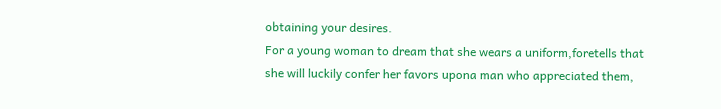obtaining your desires.
For a young woman to dream that she wears a uniform,foretells that she will luckily confer her favors upona man who appreciated them,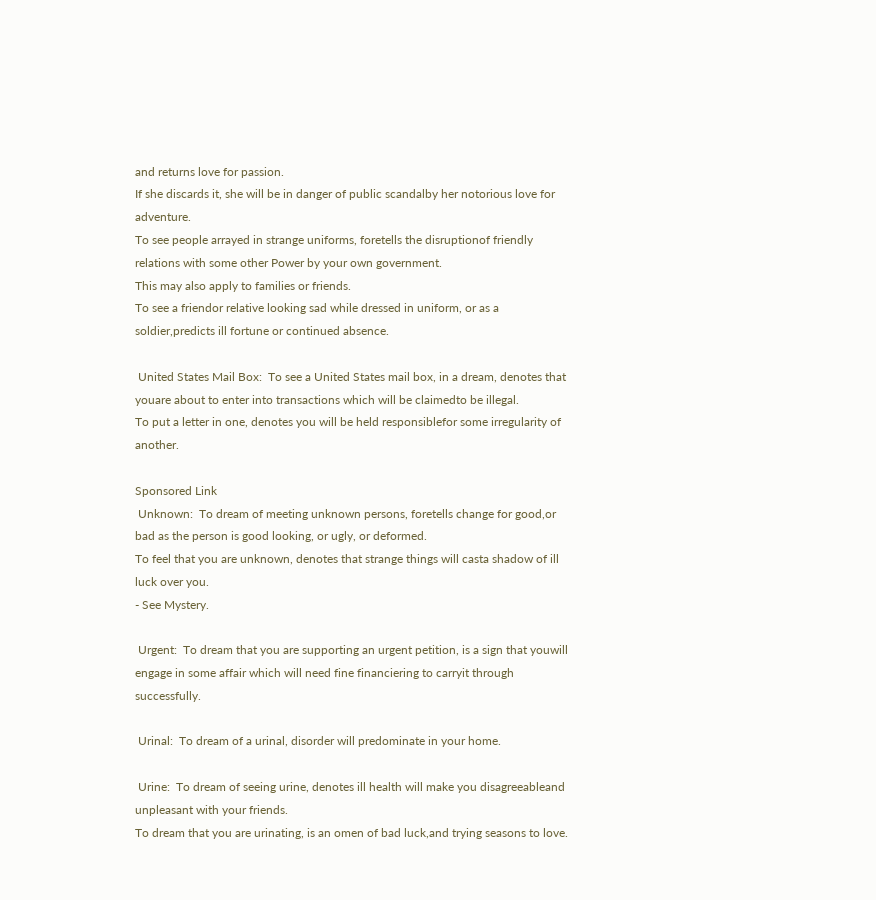and returns love for passion.
If she discards it, she will be in danger of public scandalby her notorious love for adventure.
To see people arrayed in strange uniforms, foretells the disruptionof friendly relations with some other Power by your own government.
This may also apply to families or friends.
To see a friendor relative looking sad while dressed in uniform, or as a soldier,predicts ill fortune or continued absence.

 United States Mail Box:  To see a United States mail box, in a dream, denotes that youare about to enter into transactions which will be claimedto be illegal.
To put a letter in one, denotes you will be held responsiblefor some irregularity of another.

Sponsored Link
 Unknown:  To dream of meeting unknown persons, foretells change for good,or bad as the person is good looking, or ugly, or deformed.
To feel that you are unknown, denotes that strange things will casta shadow of ill luck over you.
- See Mystery.

 Urgent:  To dream that you are supporting an urgent petition, is a sign that youwill engage in some affair which will need fine financiering to carryit through successfully.

 Urinal:  To dream of a urinal, disorder will predominate in your home.

 Urine:  To dream of seeing urine, denotes ill health will make you disagreeableand unpleasant with your friends.
To dream that you are urinating, is an omen of bad luck,and trying seasons to love.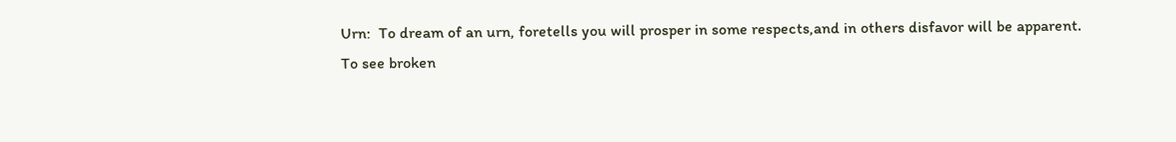Urn:  To dream of an urn, foretells you will prosper in some respects,and in others disfavor will be apparent.
To see broken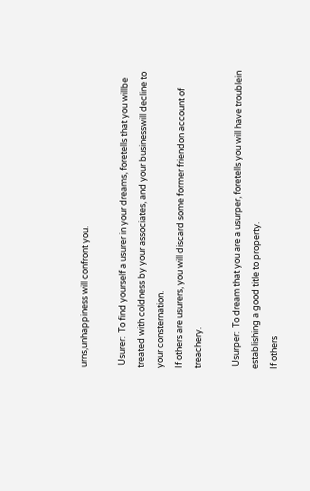urns,unhappiness will confront you.

 Usurer:  To find yourself a usurer in your dreams, foretells that you willbe treated with coldness by your associates, and your businesswill decline to your consternation.
If others are usurers, you will discard some former friendon account of treachery.

 Usurper:  To dream that you are a usurper, foretells you will have troublein establishing a good title to property.
If others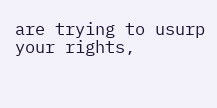are trying to usurp your rights,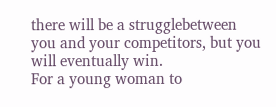there will be a strugglebetween you and your competitors, but you will eventually win.
For a young woman to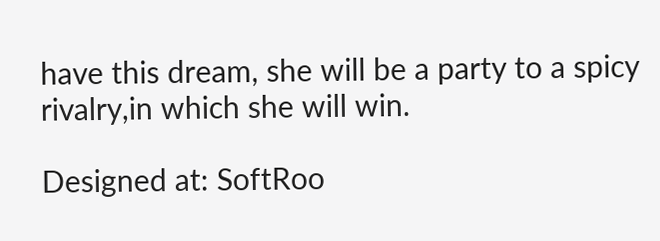have this dream, she will be a party to a spicy rivalry,in which she will win.

Designed at: SoftRoo